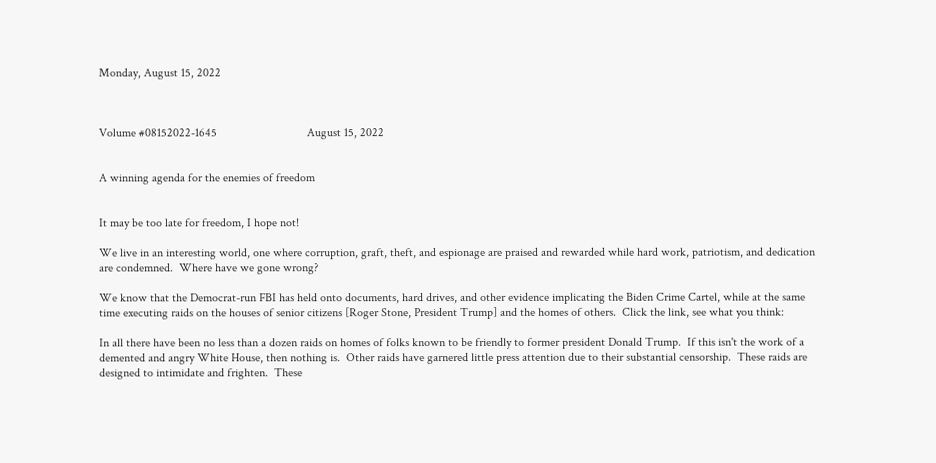Monday, August 15, 2022



Volume #08152022-1645                              August 15, 2022


A winning agenda for the enemies of freedom


It may be too late for freedom, I hope not!

We live in an interesting world, one where corruption, graft, theft, and espionage are praised and rewarded while hard work, patriotism, and dedication are condemned.  Where have we gone wrong?

We know that the Democrat-run FBI has held onto documents, hard drives, and other evidence implicating the Biden Crime Cartel, while at the same time executing raids on the houses of senior citizens [Roger Stone, President Trump] and the homes of others.  Click the link, see what you think:

In all there have been no less than a dozen raids on homes of folks known to be friendly to former president Donald Trump.  If this isn't the work of a demented and angry White House, then nothing is.  Other raids have garnered little press attention due to their substantial censorship.  These raids are designed to intimidate and frighten.  These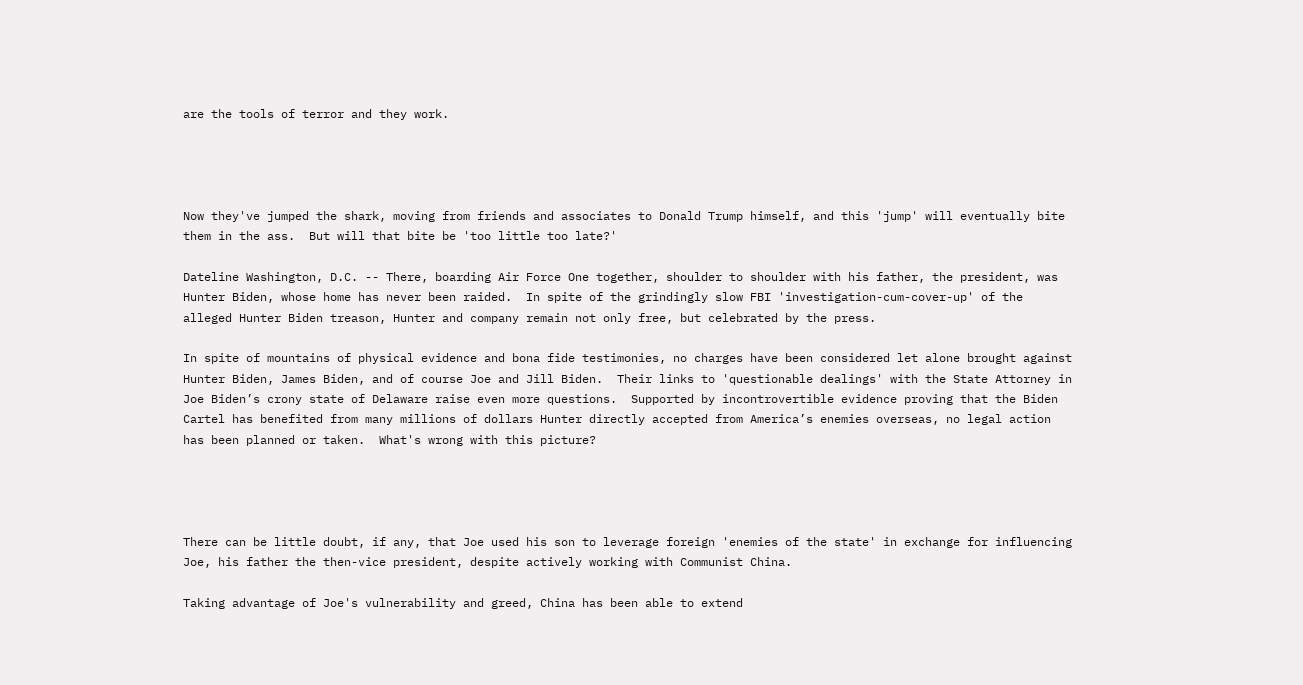are the tools of terror and they work.




Now they've jumped the shark, moving from friends and associates to Donald Trump himself, and this 'jump' will eventually bite them in the ass.  But will that bite be 'too little too late?'

Dateline Washington, D.C. -- There, boarding Air Force One together, shoulder to shoulder with his father, the president, was Hunter Biden, whose home has never been raided.  In spite of the grindingly slow FBI 'investigation-cum-cover-up' of the alleged Hunter Biden treason, Hunter and company remain not only free, but celebrated by the press.

In spite of mountains of physical evidence and bona fide testimonies, no charges have been considered let alone brought against Hunter Biden, James Biden, and of course Joe and Jill Biden.  Their links to 'questionable dealings' with the State Attorney in Joe Biden’s crony state of Delaware raise even more questions.  Supported by incontrovertible evidence proving that the Biden Cartel has benefited from many millions of dollars Hunter directly accepted from America’s enemies overseas, no legal action has been planned or taken.  What's wrong with this picture?




There can be little doubt, if any, that Joe used his son to leverage foreign 'enemies of the state' in exchange for influencing Joe, his father the then-vice president, despite actively working with Communist China.

Taking advantage of Joe's vulnerability and greed, China has been able to extend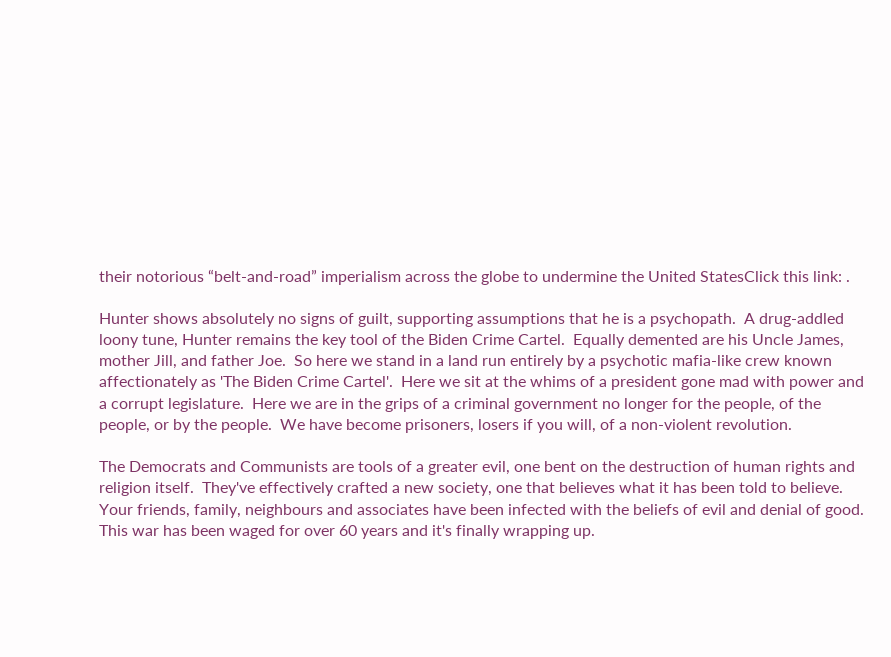their notorious “belt-and-road” imperialism across the globe to undermine the United StatesClick this link: .

Hunter shows absolutely no signs of guilt, supporting assumptions that he is a psychopath.  A drug-addled loony tune, Hunter remains the key tool of the Biden Crime Cartel.  Equally demented are his Uncle James, mother Jill, and father Joe.  So here we stand in a land run entirely by a psychotic mafia-like crew known affectionately as 'The Biden Crime Cartel'.  Here we sit at the whims of a president gone mad with power and a corrupt legislature.  Here we are in the grips of a criminal government no longer for the people, of the people, or by the people.  We have become prisoners, losers if you will, of a non-violent revolution.

The Democrats and Communists are tools of a greater evil, one bent on the destruction of human rights and religion itself.  They've effectively crafted a new society, one that believes what it has been told to believe.  Your friends, family, neighbours and associates have been infected with the beliefs of evil and denial of good.  This war has been waged for over 60 years and it's finally wrapping up.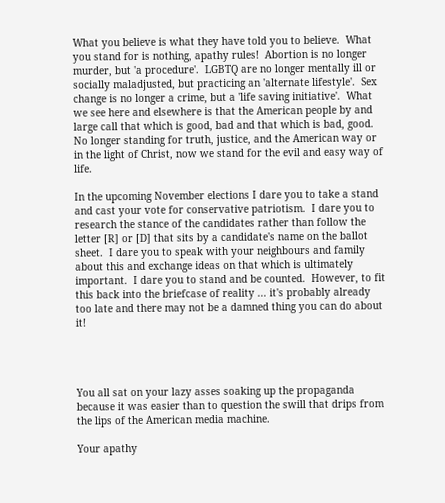What you believe is what they have told you to believe.  What you stand for is nothing, apathy rules!  Abortion is no longer murder, but 'a procedure'.  LGBTQ are no longer mentally ill or socially maladjusted, but practicing an 'alternate lifestyle'.  Sex change is no longer a crime, but a 'life saving initiative'.  What we see here and elsewhere is that the American people by and large call that which is good, bad and that which is bad, good.  No longer standing for truth, justice, and the American way or in the light of Christ, now we stand for the evil and easy way of life.

In the upcoming November elections I dare you to take a stand and cast your vote for conservative patriotism.  I dare you to research the stance of the candidates rather than follow the letter [R] or [D] that sits by a candidate's name on the ballot sheet.  I dare you to speak with your neighbours and family about this and exchange ideas on that which is ultimately important.  I dare you to stand and be counted.  However, to fit this back into the briefcase of reality ... it's probably already too late and there may not be a damned thing you can do about it!




You all sat on your lazy asses soaking up the propaganda because it was easier than to question the swill that drips from the lips of the American media machine.

Your apathy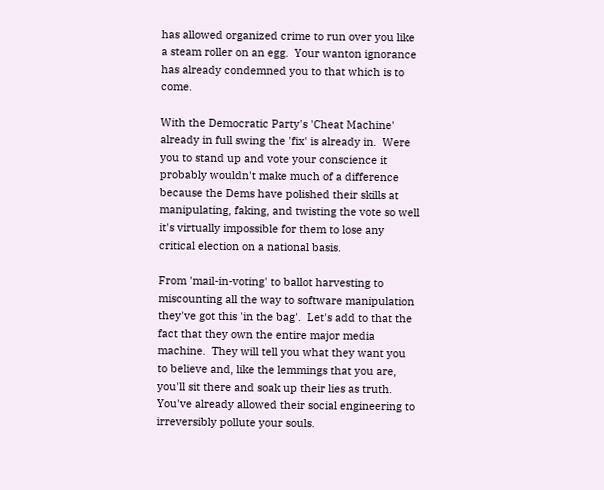has allowed organized crime to run over you like a steam roller on an egg.  Your wanton ignorance has already condemned you to that which is to come.

With the Democratic Party's 'Cheat Machine' already in full swing the 'fix' is already in.  Were you to stand up and vote your conscience it probably wouldn't make much of a difference because the Dems have polished their skills at manipulating, faking, and twisting the vote so well it's virtually impossible for them to lose any critical election on a national basis.

From 'mail-in-voting' to ballot harvesting to miscounting all the way to software manipulation they've got this 'in the bag'.  Let's add to that the fact that they own the entire major media machine.  They will tell you what they want you to believe and, like the lemmings that you are, you'll sit there and soak up their lies as truth.  You've already allowed their social engineering to irreversibly pollute your souls.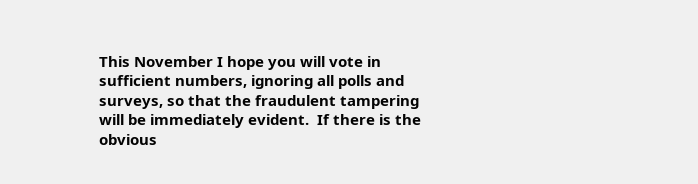This November I hope you will vote in sufficient numbers, ignoring all polls and surveys, so that the fraudulent tampering will be immediately evident.  If there is the obvious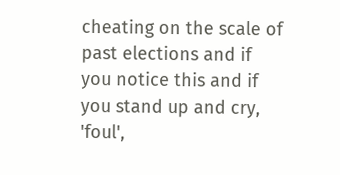cheating on the scale of past elections and if you notice this and if you stand up and cry, 'foul',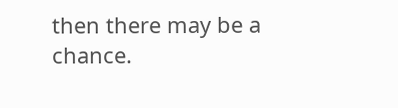then there may be a chance.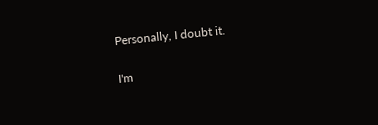Personally, I doubt it.

I'm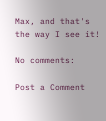Max, and that's the way I see it!

No comments:

Post a Comment